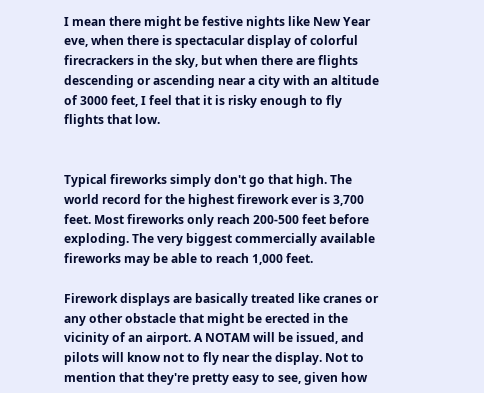I mean there might be festive nights like New Year eve, when there is spectacular display of colorful firecrackers in the sky, but when there are flights descending or ascending near a city with an altitude of 3000 feet, I feel that it is risky enough to fly flights that low.


Typical fireworks simply don't go that high. The world record for the highest firework ever is 3,700 feet. Most fireworks only reach 200-500 feet before exploding. The very biggest commercially available fireworks may be able to reach 1,000 feet.

Firework displays are basically treated like cranes or any other obstacle that might be erected in the vicinity of an airport. A NOTAM will be issued, and pilots will know not to fly near the display. Not to mention that they're pretty easy to see, given how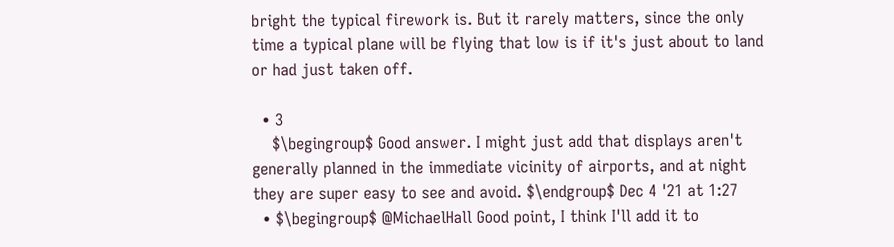bright the typical firework is. But it rarely matters, since the only time a typical plane will be flying that low is if it's just about to land or had just taken off.

  • 3
    $\begingroup$ Good answer. I might just add that displays aren't generally planned in the immediate vicinity of airports, and at night they are super easy to see and avoid. $\endgroup$ Dec 4 '21 at 1:27
  • $\begingroup$ @MichaelHall Good point, I think I'll add it to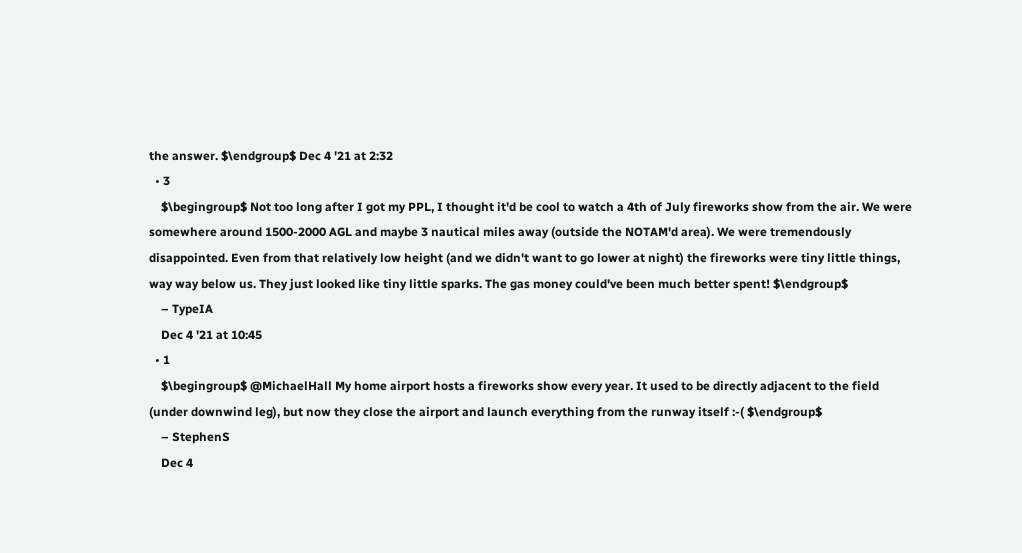the answer. $\endgroup$ Dec 4 '21 at 2:32
  • 3
    $\begingroup$ Not too long after I got my PPL, I thought it'd be cool to watch a 4th of July fireworks show from the air. We were somewhere around 1500-2000 AGL and maybe 3 nautical miles away (outside the NOTAM'd area). We were tremendously disappointed. Even from that relatively low height (and we didn't want to go lower at night) the fireworks were tiny little things, way way below us. They just looked like tiny little sparks. The gas money could've been much better spent! $\endgroup$
    – TypeIA
    Dec 4 '21 at 10:45
  • 1
    $\begingroup$ @MichaelHall My home airport hosts a fireworks show every year. It used to be directly adjacent to the field (under downwind leg), but now they close the airport and launch everything from the runway itself :-( $\endgroup$
    – StephenS
    Dec 4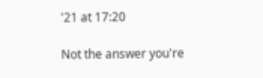'21 at 17:20

Not the answer you're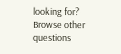looking for? Browse other questions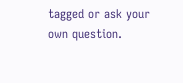tagged or ask your own question.